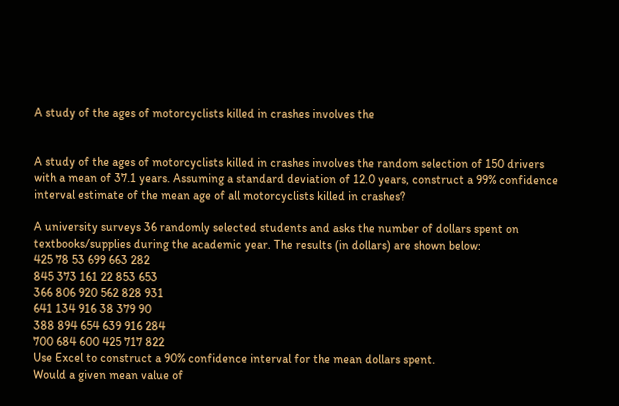A study of the ages of motorcyclists killed in crashes involves the


A study of the ages of motorcyclists killed in crashes involves the random selection of 150 drivers with a mean of 37.1 years. Assuming a standard deviation of 12.0 years, construct a 99% confidence interval estimate of the mean age of all motorcyclists killed in crashes?

A university surveys 36 randomly selected students and asks the number of dollars spent on textbooks/supplies during the academic year. The results (in dollars) are shown below:
425 78 53 699 663 282
845 373 161 22 853 653
366 806 920 562 828 931
641 134 916 38 379 90
388 894 654 639 916 284
700 684 600 425 717 822
Use Excel to construct a 90% confidence interval for the mean dollars spent.
Would a given mean value of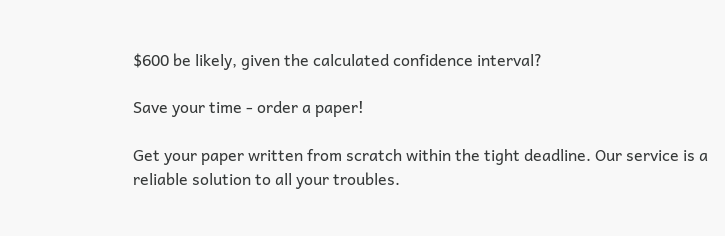$600 be likely, given the calculated confidence interval?

Save your time - order a paper!

Get your paper written from scratch within the tight deadline. Our service is a reliable solution to all your troubles.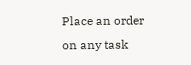Place an order on any task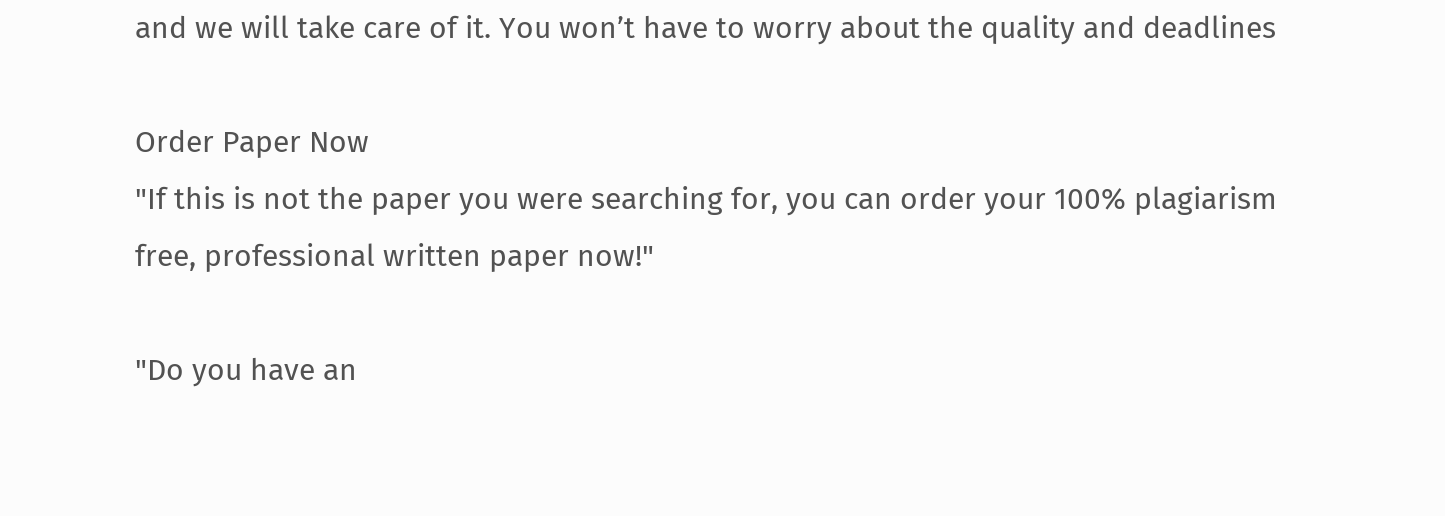and we will take care of it. You won’t have to worry about the quality and deadlines

Order Paper Now
"If this is not the paper you were searching for, you can order your 100% plagiarism free, professional written paper now!"

"Do you have an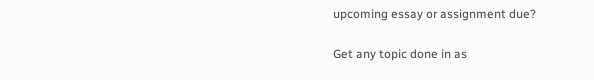upcoming essay or assignment due?

Get any topic done in as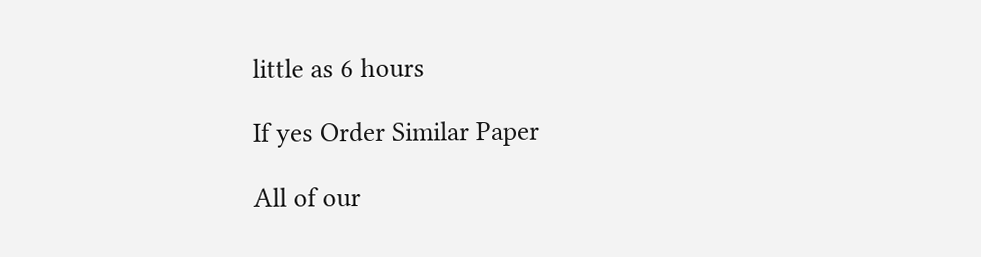little as 6 hours

If yes Order Similar Paper

All of our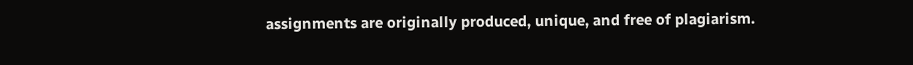assignments are originally produced, unique, and free of plagiarism.